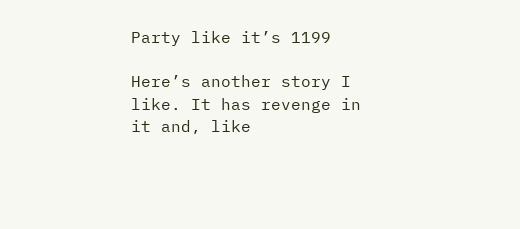Party like it’s 1199

Here’s another story I like. It has revenge in it and, like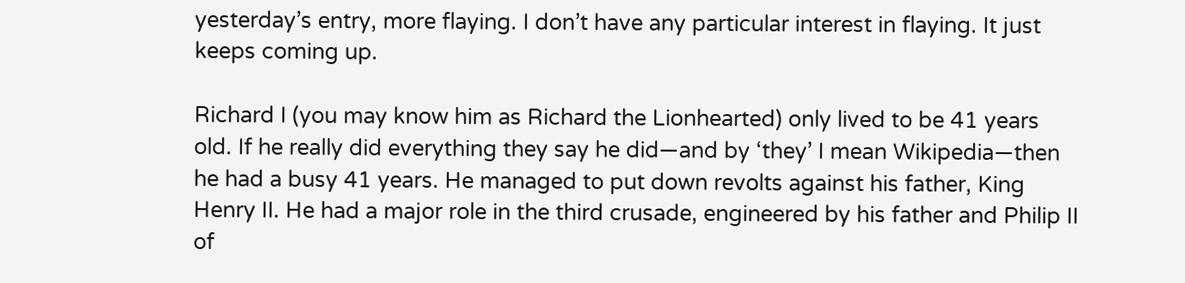yesterday’s entry, more flaying. I don’t have any particular interest in flaying. It just keeps coming up.

Richard I (you may know him as Richard the Lionhearted) only lived to be 41 years old. If he really did everything they say he did—and by ‘they’ I mean Wikipedia—then he had a busy 41 years. He managed to put down revolts against his father, King Henry II. He had a major role in the third crusade, engineered by his father and Philip II of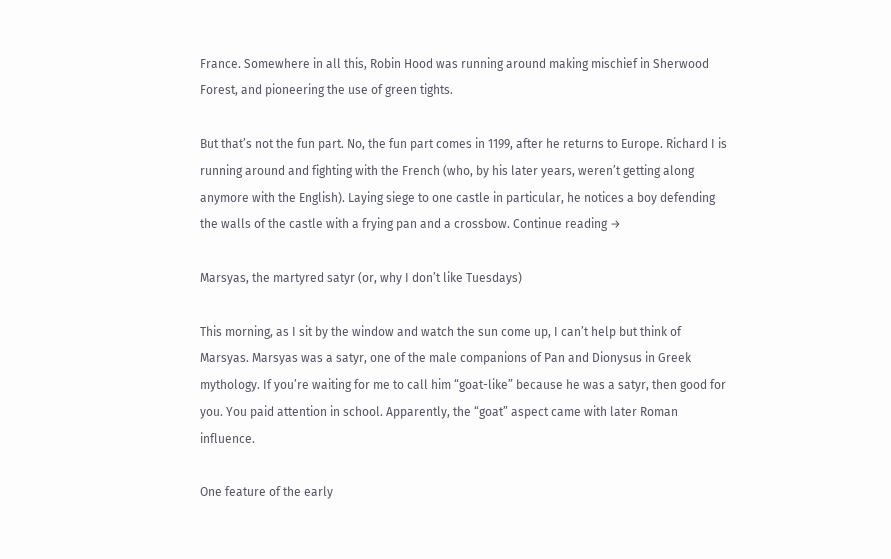France. Somewhere in all this, Robin Hood was running around making mischief in Sherwood Forest, and pioneering the use of green tights.

But that’s not the fun part. No, the fun part comes in 1199, after he returns to Europe. Richard I is running around and fighting with the French (who, by his later years, weren’t getting along anymore with the English). Laying siege to one castle in particular, he notices a boy defending the walls of the castle with a frying pan and a crossbow. Continue reading →

Marsyas, the martyred satyr (or, why I don’t like Tuesdays)

This morning, as I sit by the window and watch the sun come up, I can’t help but think of Marsyas. Marsyas was a satyr, one of the male companions of Pan and Dionysus in Greek mythology. If you’re waiting for me to call him “goat-like” because he was a satyr, then good for you. You paid attention in school. Apparently, the “goat” aspect came with later Roman influence.

One feature of the early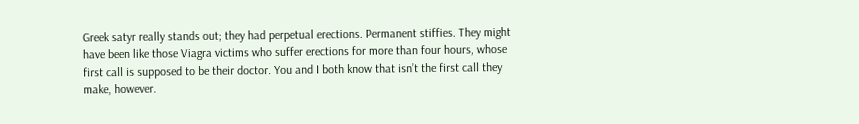Greek satyr really stands out; they had perpetual erections. Permanent stiffies. They might have been like those Viagra victims who suffer erections for more than four hours, whose first call is supposed to be their doctor. You and I both know that isn’t the first call they make, however.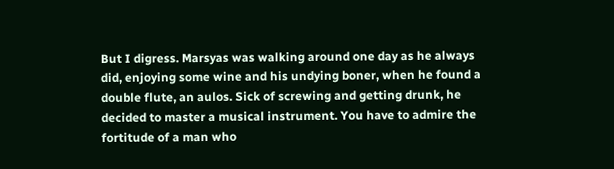But I digress. Marsyas was walking around one day as he always did, enjoying some wine and his undying boner, when he found a double flute, an aulos. Sick of screwing and getting drunk, he decided to master a musical instrument. You have to admire the fortitude of a man who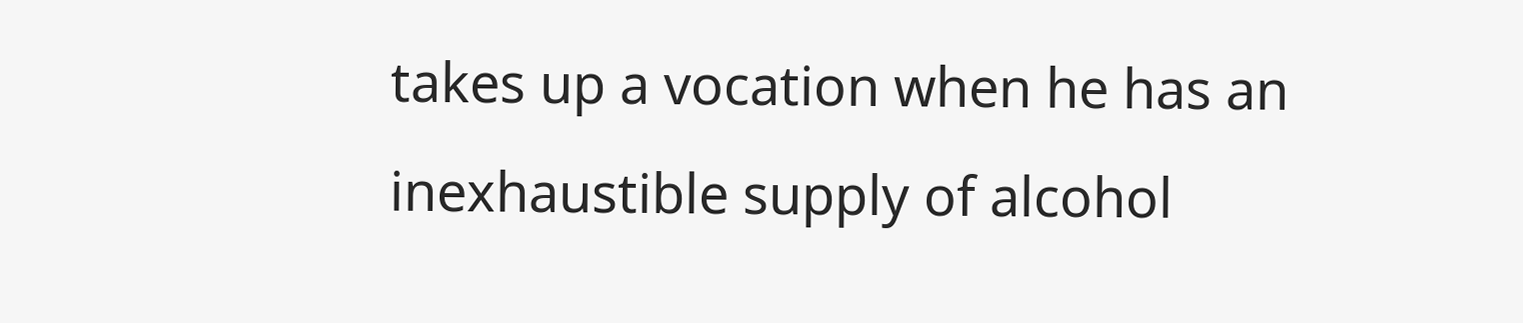takes up a vocation when he has an inexhaustible supply of alcohol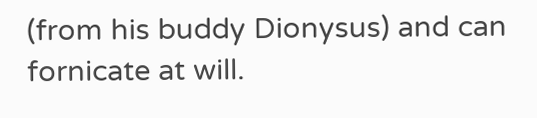(from his buddy Dionysus) and can fornicate at will.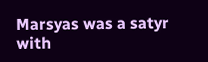Marsyas was a satyr with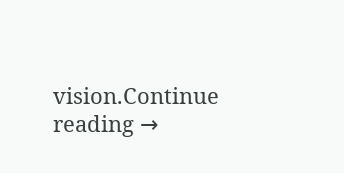vision.Continue reading →